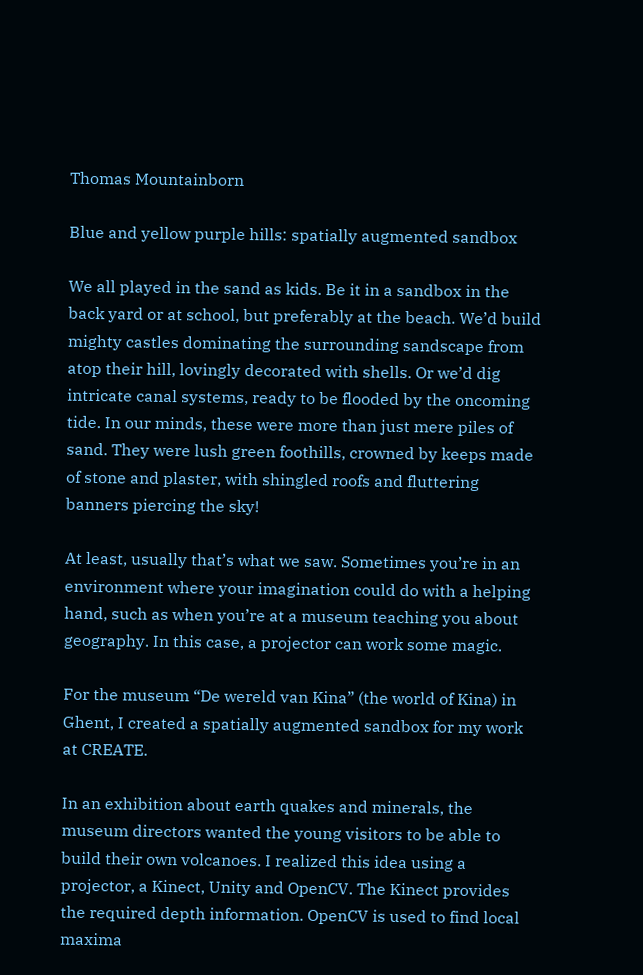Thomas Mountainborn

Blue and yellow purple hills: spatially augmented sandbox

We all played in the sand as kids. Be it in a sandbox in the back yard or at school, but preferably at the beach. We’d build mighty castles dominating the surrounding sandscape from atop their hill, lovingly decorated with shells. Or we’d dig intricate canal systems, ready to be flooded by the oncoming tide. In our minds, these were more than just mere piles of sand. They were lush green foothills, crowned by keeps made of stone and plaster, with shingled roofs and fluttering banners piercing the sky!

At least, usually that’s what we saw. Sometimes you’re in an environment where your imagination could do with a helping hand, such as when you’re at a museum teaching you about geography. In this case, a projector can work some magic.

For the museum “De wereld van Kina” (the world of Kina) in Ghent, I created a spatially augmented sandbox for my work at CREATE.

In an exhibition about earth quakes and minerals, the museum directors wanted the young visitors to be able to build their own volcanoes. I realized this idea using a projector, a Kinect, Unity and OpenCV. The Kinect provides the required depth information. OpenCV is used to find local maxima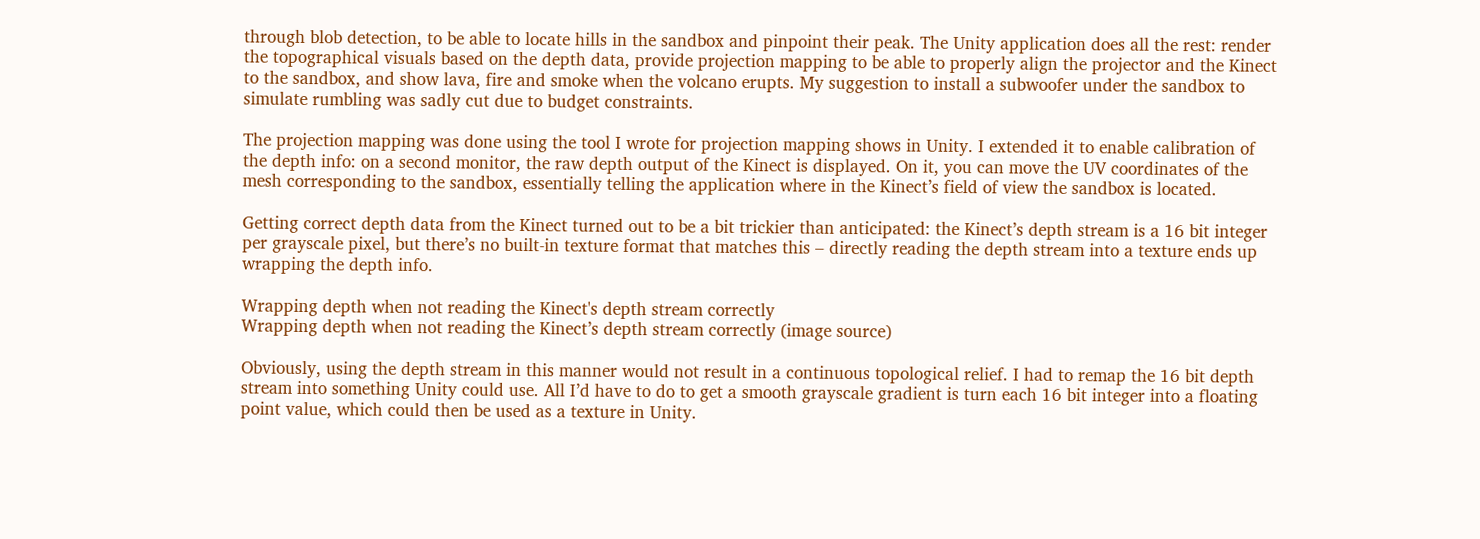through blob detection, to be able to locate hills in the sandbox and pinpoint their peak. The Unity application does all the rest: render the topographical visuals based on the depth data, provide projection mapping to be able to properly align the projector and the Kinect to the sandbox, and show lava, fire and smoke when the volcano erupts. My suggestion to install a subwoofer under the sandbox to simulate rumbling was sadly cut due to budget constraints.

The projection mapping was done using the tool I wrote for projection mapping shows in Unity. I extended it to enable calibration of the depth info: on a second monitor, the raw depth output of the Kinect is displayed. On it, you can move the UV coordinates of the mesh corresponding to the sandbox, essentially telling the application where in the Kinect’s field of view the sandbox is located.

Getting correct depth data from the Kinect turned out to be a bit trickier than anticipated: the Kinect’s depth stream is a 16 bit integer per grayscale pixel, but there’s no built-in texture format that matches this – directly reading the depth stream into a texture ends up wrapping the depth info.

Wrapping depth when not reading the Kinect's depth stream correctly
Wrapping depth when not reading the Kinect’s depth stream correctly (image source)

Obviously, using the depth stream in this manner would not result in a continuous topological relief. I had to remap the 16 bit depth stream into something Unity could use. All I’d have to do to get a smooth grayscale gradient is turn each 16 bit integer into a floating point value, which could then be used as a texture in Unity.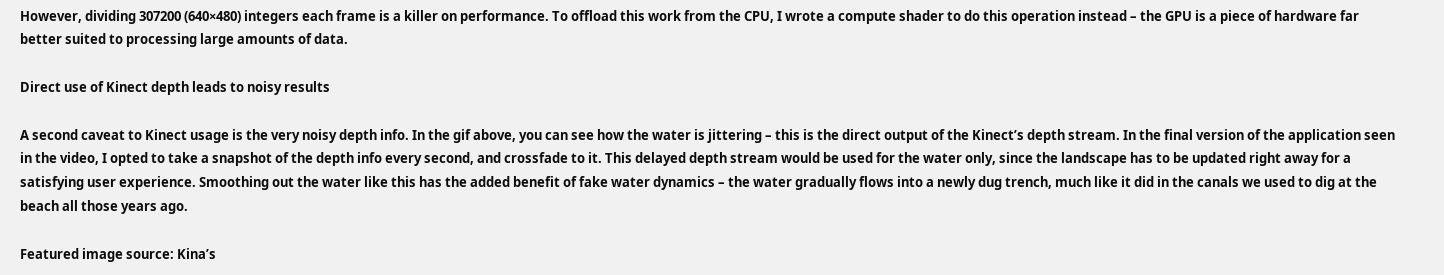However, dividing 307200 (640×480) integers each frame is a killer on performance. To offload this work from the CPU, I wrote a compute shader to do this operation instead – the GPU is a piece of hardware far better suited to processing large amounts of data.

Direct use of Kinect depth leads to noisy results

A second caveat to Kinect usage is the very noisy depth info. In the gif above, you can see how the water is jittering – this is the direct output of the Kinect’s depth stream. In the final version of the application seen in the video, I opted to take a snapshot of the depth info every second, and crossfade to it. This delayed depth stream would be used for the water only, since the landscape has to be updated right away for a satisfying user experience. Smoothing out the water like this has the added benefit of fake water dynamics – the water gradually flows into a newly dug trench, much like it did in the canals we used to dig at the beach all those years ago.

Featured image source: Kina’s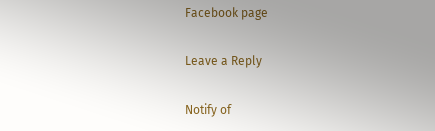Facebook page

Leave a Reply

Notify of